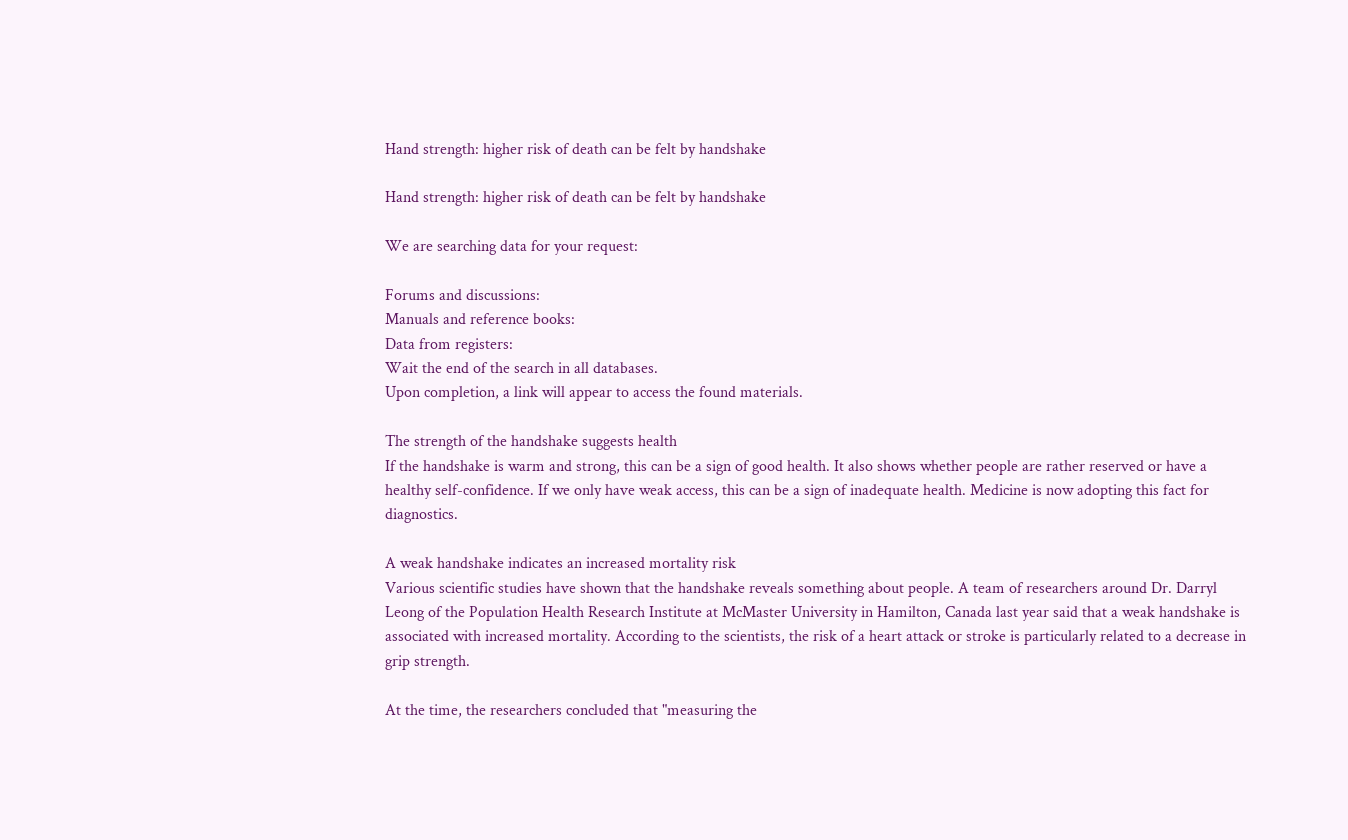Hand strength: higher risk of death can be felt by handshake

Hand strength: higher risk of death can be felt by handshake

We are searching data for your request:

Forums and discussions:
Manuals and reference books:
Data from registers:
Wait the end of the search in all databases.
Upon completion, a link will appear to access the found materials.

The strength of the handshake suggests health
If the handshake is warm and strong, this can be a sign of good health. It also shows whether people are rather reserved or have a healthy self-confidence. If we only have weak access, this can be a sign of inadequate health. Medicine is now adopting this fact for diagnostics.

A weak handshake indicates an increased mortality risk
Various scientific studies have shown that the handshake reveals something about people. A team of researchers around Dr. Darryl Leong of the Population Health Research Institute at McMaster University in Hamilton, Canada last year said that a weak handshake is associated with increased mortality. According to the scientists, the risk of a heart attack or stroke is particularly related to a decrease in grip strength.

At the time, the researchers concluded that "measuring the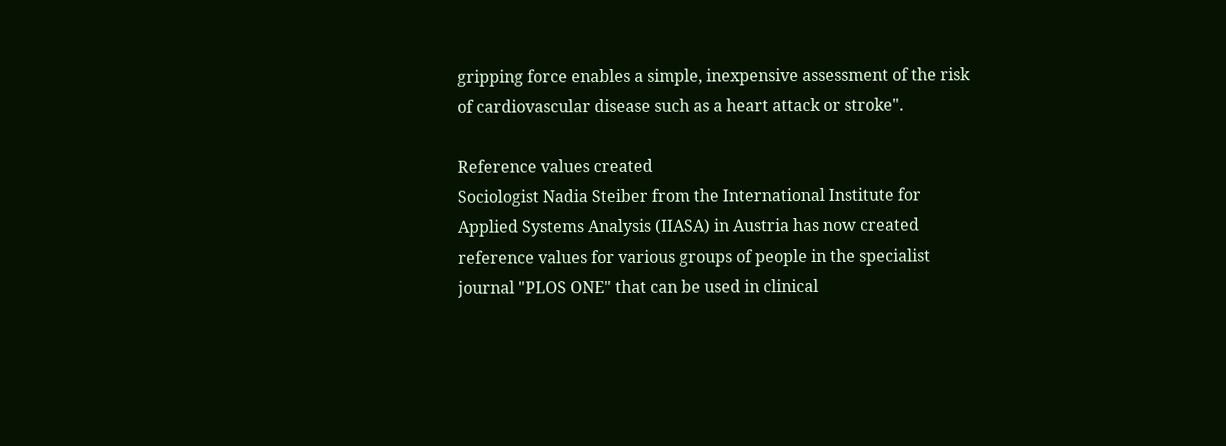gripping force enables a simple, inexpensive assessment of the risk of cardiovascular disease such as a heart attack or stroke".

Reference values created
Sociologist Nadia Steiber from the International Institute for Applied Systems Analysis (IIASA) in Austria has now created reference values for various groups of people in the specialist journal "PLOS ONE" that can be used in clinical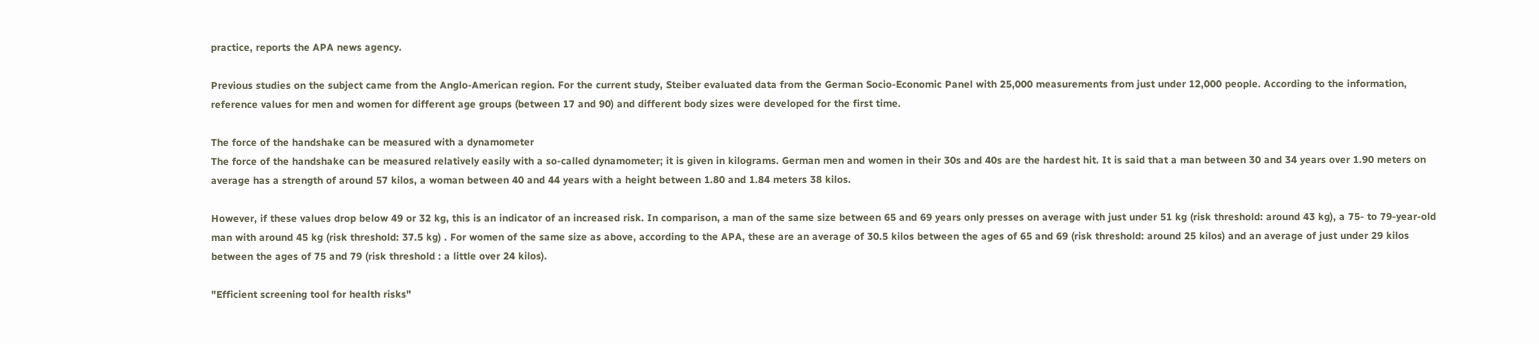practice, reports the APA news agency.

Previous studies on the subject came from the Anglo-American region. For the current study, Steiber evaluated data from the German Socio-Economic Panel with 25,000 measurements from just under 12,000 people. According to the information, reference values for men and women for different age groups (between 17 and 90) and different body sizes were developed for the first time.

The force of the handshake can be measured with a dynamometer
The force of the handshake can be measured relatively easily with a so-called dynamometer; it is given in kilograms. German men and women in their 30s and 40s are the hardest hit. It is said that a man between 30 and 34 years over 1.90 meters on average has a strength of around 57 kilos, a woman between 40 and 44 years with a height between 1.80 and 1.84 meters 38 kilos.

However, if these values drop below 49 or 32 kg, this is an indicator of an increased risk. In comparison, a man of the same size between 65 and 69 years only presses on average with just under 51 kg (risk threshold: around 43 kg), a 75- to 79-year-old man with around 45 kg (risk threshold: 37.5 kg) . For women of the same size as above, according to the APA, these are an average of 30.5 kilos between the ages of 65 and 69 (risk threshold: around 25 kilos) and an average of just under 29 kilos between the ages of 75 and 79 (risk threshold : a little over 24 kilos).

"Efficient screening tool for health risks"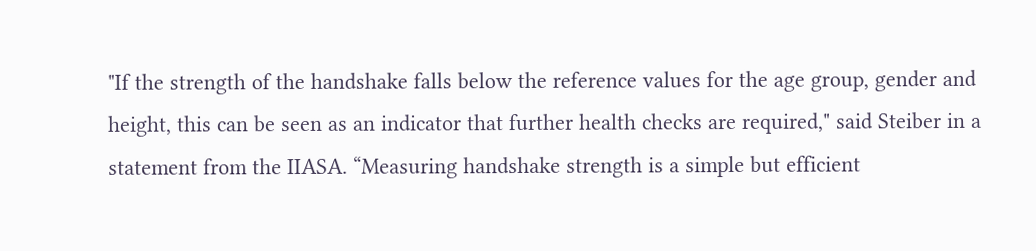"If the strength of the handshake falls below the reference values for the age group, gender and height, this can be seen as an indicator that further health checks are required," said Steiber in a statement from the IIASA. “Measuring handshake strength is a simple but efficient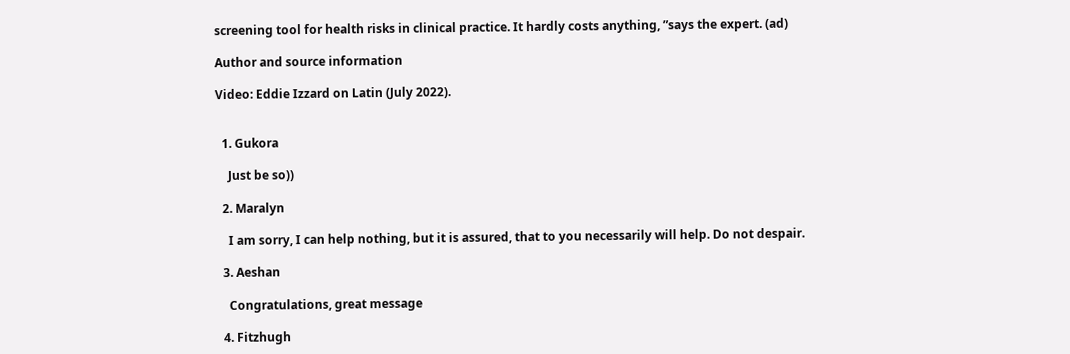screening tool for health risks in clinical practice. It hardly costs anything, ”says the expert. (ad)

Author and source information

Video: Eddie Izzard on Latin (July 2022).


  1. Gukora

    Just be so))

  2. Maralyn

    I am sorry, I can help nothing, but it is assured, that to you necessarily will help. Do not despair.

  3. Aeshan

    Congratulations, great message

  4. Fitzhugh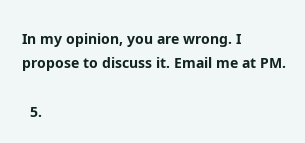In my opinion, you are wrong. I propose to discuss it. Email me at PM.

  5.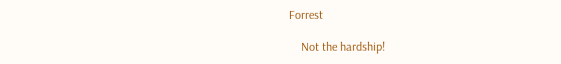Forrest

    Not the hardship!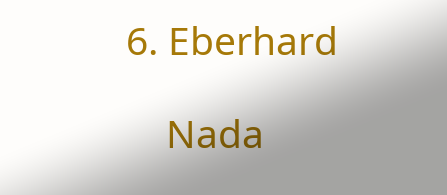6. Eberhard

    Nada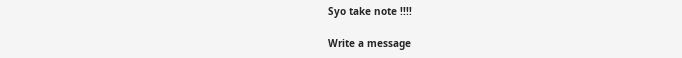Syo take note !!!!

Write a message